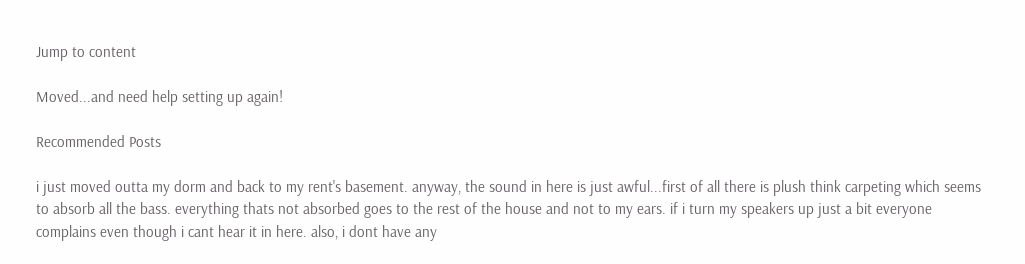Jump to content

Moved...and need help setting up again!

Recommended Posts

i just moved outta my dorm and back to my rent's basement. anyway, the sound in here is just awful...first of all there is plush think carpeting which seems to absorb all the bass. everything thats not absorbed goes to the rest of the house and not to my ears. if i turn my speakers up just a bit everyone complains even though i cant hear it in here. also, i dont have any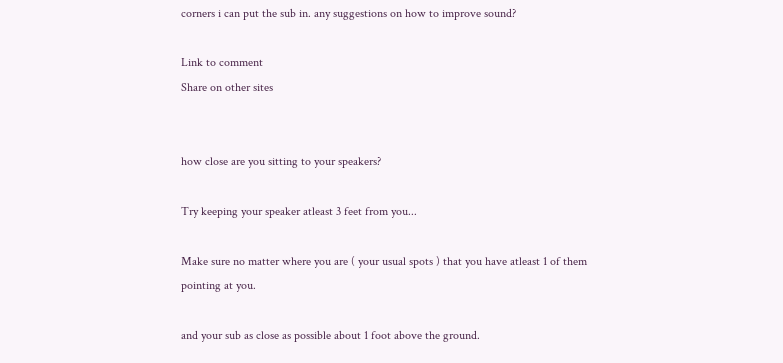corners i can put the sub in. any suggestions on how to improve sound?

Link to comment
Share on other sites


how close are you sitting to your speakers?

Try keeping your speaker atleast 3 feet from you...

Make sure no matter where you are ( your usual spots ) that you have atleast 1 of them pointing at you.

and your sub as close as possible about 1 foot above the ground.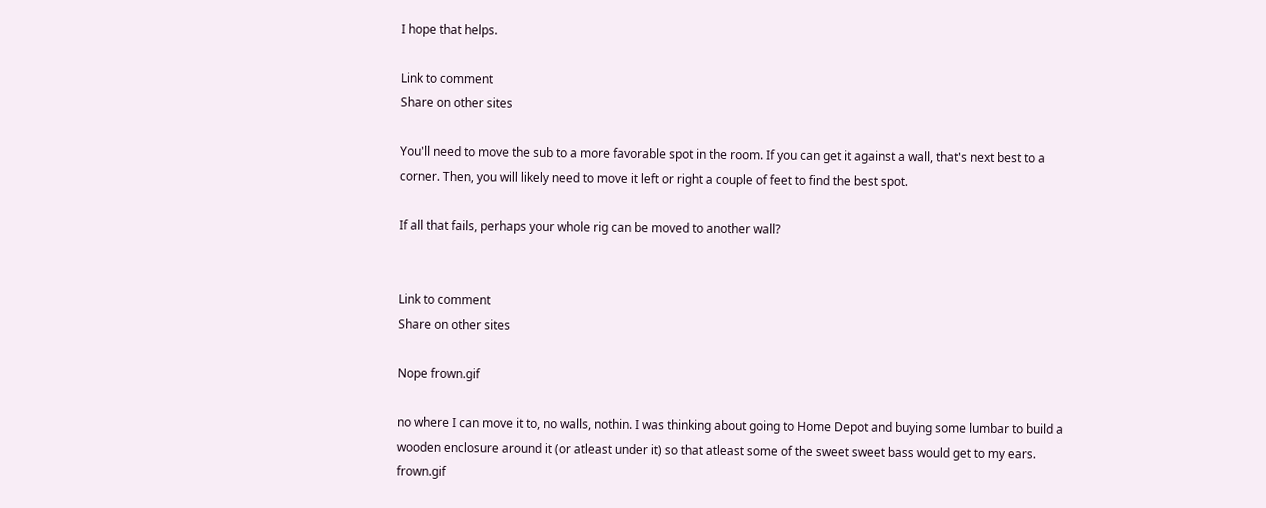I hope that helps.

Link to comment
Share on other sites

You'll need to move the sub to a more favorable spot in the room. If you can get it against a wall, that's next best to a corner. Then, you will likely need to move it left or right a couple of feet to find the best spot.

If all that fails, perhaps your whole rig can be moved to another wall?


Link to comment
Share on other sites

Nope frown.gif

no where I can move it to, no walls, nothin. I was thinking about going to Home Depot and buying some lumbar to build a wooden enclosure around it (or atleast under it) so that atleast some of the sweet sweet bass would get to my ears. frown.gif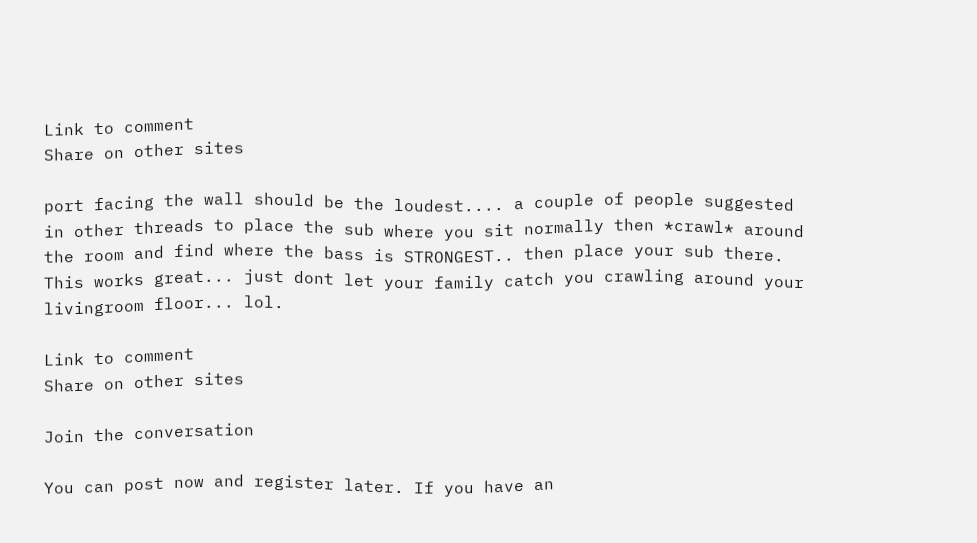Link to comment
Share on other sites

port facing the wall should be the loudest.... a couple of people suggested in other threads to place the sub where you sit normally then *crawl* around the room and find where the bass is STRONGEST.. then place your sub there. This works great... just dont let your family catch you crawling around your livingroom floor... lol.

Link to comment
Share on other sites

Join the conversation

You can post now and register later. If you have an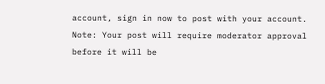account, sign in now to post with your account.
Note: Your post will require moderator approval before it will be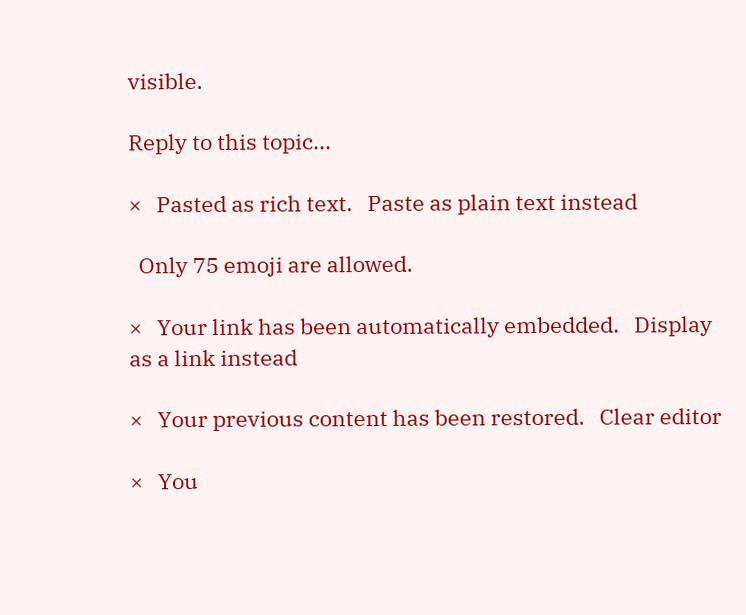visible.

Reply to this topic...

×   Pasted as rich text.   Paste as plain text instead

  Only 75 emoji are allowed.

×   Your link has been automatically embedded.   Display as a link instead

×   Your previous content has been restored.   Clear editor

×   You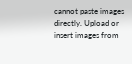cannot paste images directly. Upload or insert images from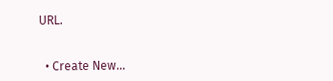URL.


  • Create New...